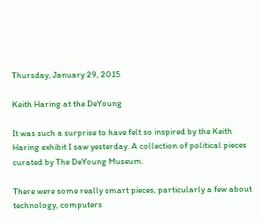Thursday, January 29, 2015

Keith Haring at the DeYoung

It was such a surprise to have felt so inspired by the Keith Haring exhibit I saw yesterday. A collection of political pieces curated by The DeYoung Museum.

There were some really smart pieces, particularly a few about technology, computers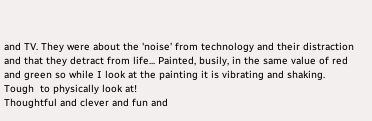and TV. They were about the 'noise' from technology and their distraction and that they detract from life... Painted, busily, in the same value of red and green so while I look at the painting it is vibrating and shaking. Tough  to physically look at!
Thoughtful and clever and fun and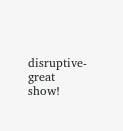disruptive- great show!